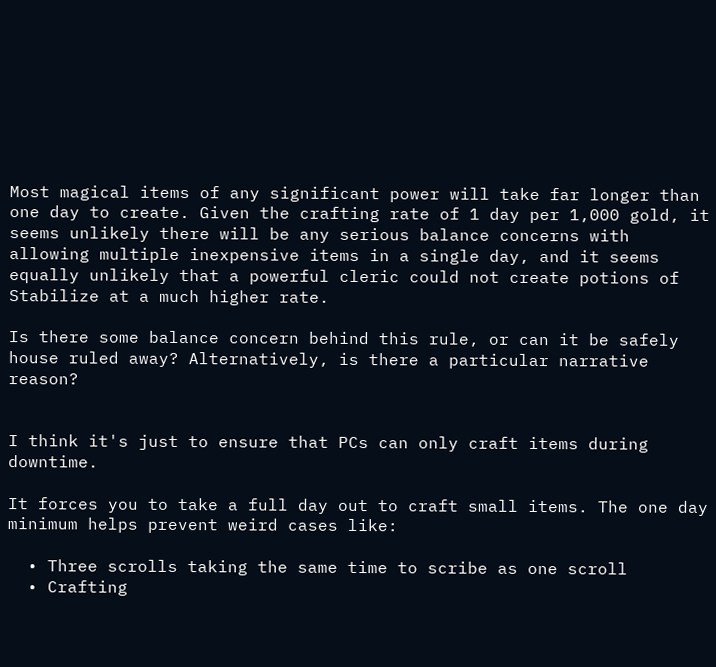Most magical items of any significant power will take far longer than one day to create. Given the crafting rate of 1 day per 1,000 gold, it seems unlikely there will be any serious balance concerns with allowing multiple inexpensive items in a single day, and it seems equally unlikely that a powerful cleric could not create potions of Stabilize at a much higher rate.

Is there some balance concern behind this rule, or can it be safely house ruled away? Alternatively, is there a particular narrative reason?


I think it's just to ensure that PCs can only craft items during downtime.

It forces you to take a full day out to craft small items. The one day minimum helps prevent weird cases like:

  • Three scrolls taking the same time to scribe as one scroll
  • Crafting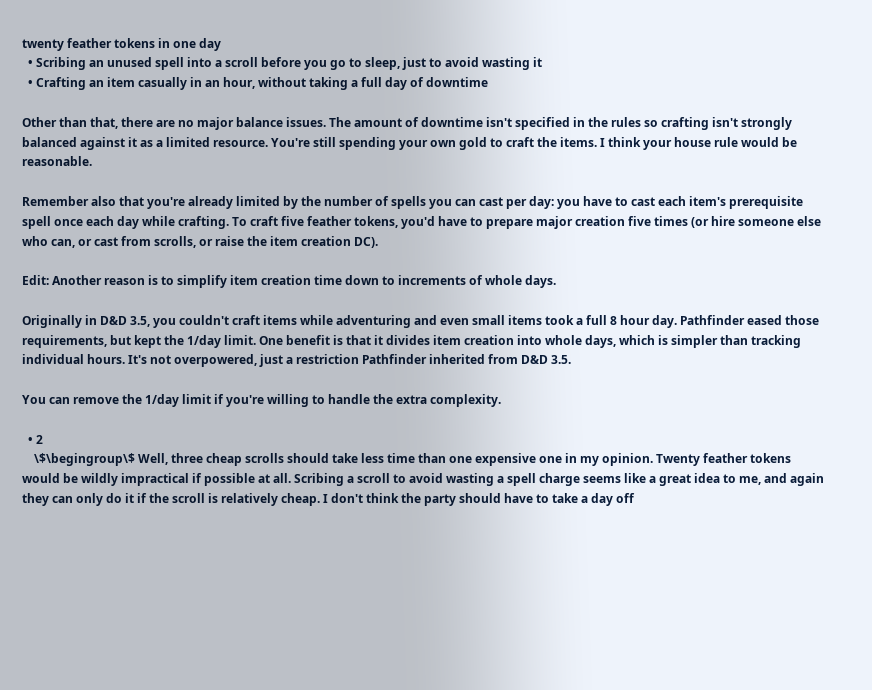twenty feather tokens in one day
  • Scribing an unused spell into a scroll before you go to sleep, just to avoid wasting it
  • Crafting an item casually in an hour, without taking a full day of downtime

Other than that, there are no major balance issues. The amount of downtime isn't specified in the rules so crafting isn't strongly balanced against it as a limited resource. You're still spending your own gold to craft the items. I think your house rule would be reasonable.

Remember also that you're already limited by the number of spells you can cast per day: you have to cast each item's prerequisite spell once each day while crafting. To craft five feather tokens, you'd have to prepare major creation five times (or hire someone else who can, or cast from scrolls, or raise the item creation DC).

Edit: Another reason is to simplify item creation time down to increments of whole days.

Originally in D&D 3.5, you couldn't craft items while adventuring and even small items took a full 8 hour day. Pathfinder eased those requirements, but kept the 1/day limit. One benefit is that it divides item creation into whole days, which is simpler than tracking individual hours. It's not overpowered, just a restriction Pathfinder inherited from D&D 3.5.

You can remove the 1/day limit if you're willing to handle the extra complexity.

  • 2
    \$\begingroup\$ Well, three cheap scrolls should take less time than one expensive one in my opinion. Twenty feather tokens would be wildly impractical if possible at all. Scribing a scroll to avoid wasting a spell charge seems like a great idea to me, and again they can only do it if the scroll is relatively cheap. I don't think the party should have to take a day off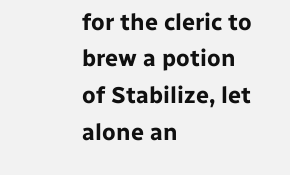for the cleric to brew a potion of Stabilize, let alone an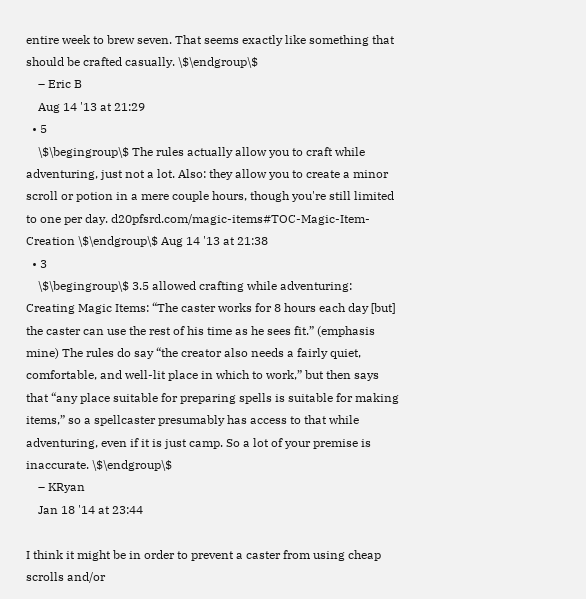entire week to brew seven. That seems exactly like something that should be crafted casually. \$\endgroup\$
    – Eric B
    Aug 14 '13 at 21:29
  • 5
    \$\begingroup\$ The rules actually allow you to craft while adventuring, just not a lot. Also: they allow you to create a minor scroll or potion in a mere couple hours, though you're still limited to one per day. d20pfsrd.com/magic-items#TOC-Magic-Item-Creation \$\endgroup\$ Aug 14 '13 at 21:38
  • 3
    \$\begingroup\$ 3.5 allowed crafting while adventuring: Creating Magic Items: “The caster works for 8 hours each day [but] the caster can use the rest of his time as he sees fit.” (emphasis mine) The rules do say “the creator also needs a fairly quiet, comfortable, and well-lit place in which to work,” but then says that “any place suitable for preparing spells is suitable for making items,” so a spellcaster presumably has access to that while adventuring, even if it is just camp. So a lot of your premise is inaccurate. \$\endgroup\$
    – KRyan
    Jan 18 '14 at 23:44

I think it might be in order to prevent a caster from using cheap scrolls and/or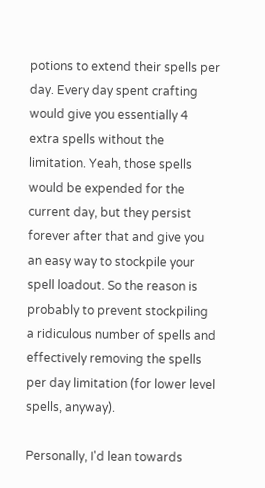potions to extend their spells per day. Every day spent crafting would give you essentially 4 extra spells without the limitation. Yeah, those spells would be expended for the current day, but they persist forever after that and give you an easy way to stockpile your spell loadout. So the reason is probably to prevent stockpiling a ridiculous number of spells and effectively removing the spells per day limitation (for lower level spells, anyway).

Personally, I'd lean towards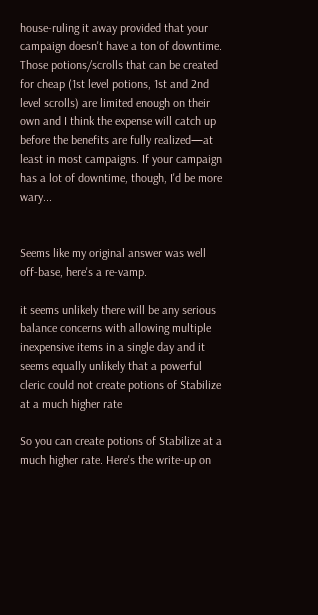house-ruling it away provided that your campaign doesn't have a ton of downtime. Those potions/scrolls that can be created for cheap (1st level potions, 1st and 2nd level scrolls) are limited enough on their own and I think the expense will catch up before the benefits are fully realized—at least in most campaigns. If your campaign has a lot of downtime, though, I'd be more wary...


Seems like my original answer was well off-base, here's a re-vamp.

it seems unlikely there will be any serious balance concerns with allowing multiple inexpensive items in a single day and it seems equally unlikely that a powerful cleric could not create potions of Stabilize at a much higher rate

So you can create potions of Stabilize at a much higher rate. Here's the write-up on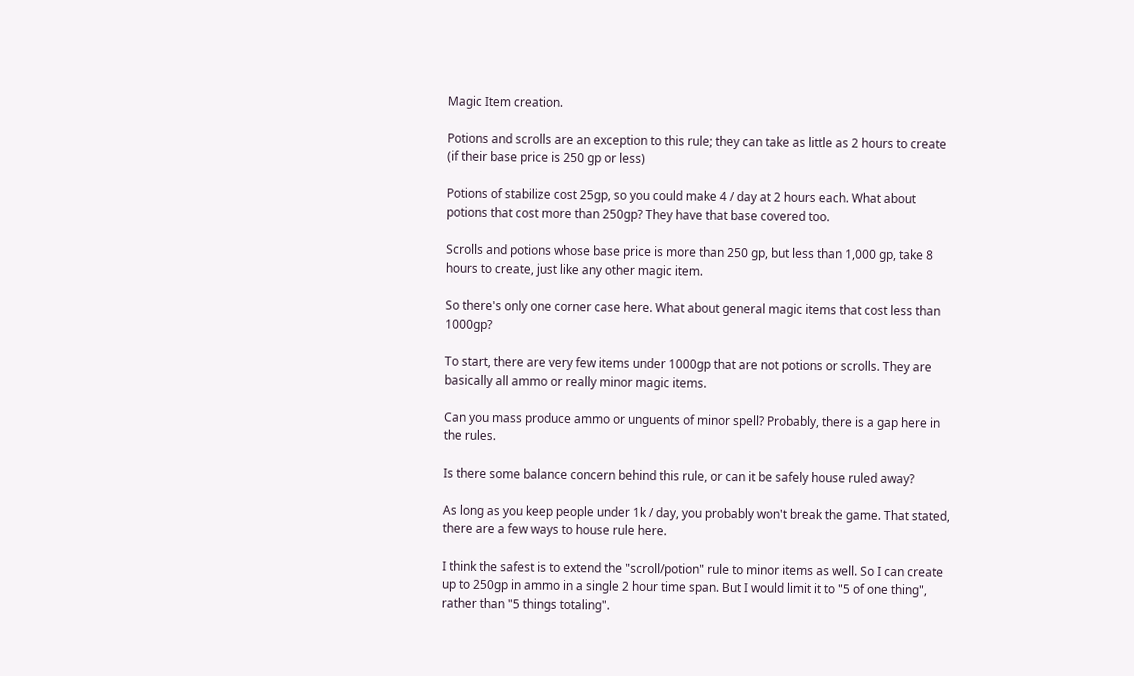Magic Item creation.

Potions and scrolls are an exception to this rule; they can take as little as 2 hours to create (if their base price is 250 gp or less)

Potions of stabilize cost 25gp, so you could make 4 / day at 2 hours each. What about potions that cost more than 250gp? They have that base covered too.

Scrolls and potions whose base price is more than 250 gp, but less than 1,000 gp, take 8 hours to create, just like any other magic item.

So there's only one corner case here. What about general magic items that cost less than 1000gp?

To start, there are very few items under 1000gp that are not potions or scrolls. They are basically all ammo or really minor magic items.

Can you mass produce ammo or unguents of minor spell? Probably, there is a gap here in the rules.

Is there some balance concern behind this rule, or can it be safely house ruled away?

As long as you keep people under 1k / day, you probably won't break the game. That stated, there are a few ways to house rule here.

I think the safest is to extend the "scroll/potion" rule to minor items as well. So I can create up to 250gp in ammo in a single 2 hour time span. But I would limit it to "5 of one thing", rather than "5 things totaling".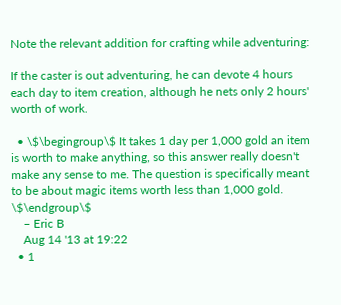Note the relevant addition for crafting while adventuring:

If the caster is out adventuring, he can devote 4 hours each day to item creation, although he nets only 2 hours' worth of work.

  • \$\begingroup\$ It takes 1 day per 1,000 gold an item is worth to make anything, so this answer really doesn't make any sense to me. The question is specifically meant to be about magic items worth less than 1,000 gold. \$\endgroup\$
    – Eric B
    Aug 14 '13 at 19:22
  • 1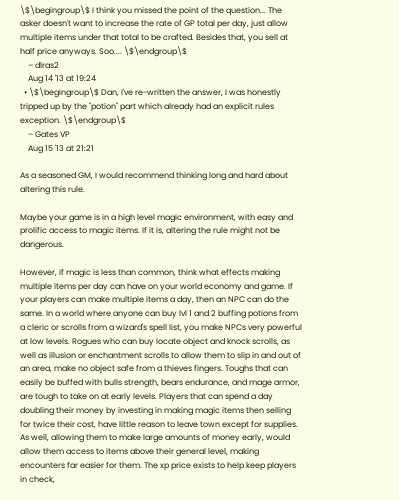\$\begingroup\$ I think you missed the point of the question... The asker doesn't want to increase the rate of GP total per day, just allow multiple items under that total to be crafted. Besides that, you sell at half price anyways. Soo.... \$\endgroup\$
    – dlras2
    Aug 14 '13 at 19:24
  • \$\begingroup\$ Dan, I've re-written the answer, I was honestly tripped up by the "potion" part which already had an explicit rules exception. \$\endgroup\$
    – Gates VP
    Aug 15 '13 at 21:21

As a seasoned GM, I would recommend thinking long and hard about altering this rule.

Maybe your game is in a high level magic environment, with easy and prolific access to magic items. If it is, altering the rule might not be dangerous.

However, if magic is less than common, think what effects making multiple items per day can have on your world economy and game. If your players can make multiple items a day, then an NPC can do the same. In a world where anyone can buy lvl 1 and 2 buffing potions from a cleric or scrolls from a wizard's spell list, you make NPCs very powerful at low levels. Rogues who can buy locate object and knock scrolls, as well as illusion or enchantment scrolls to allow them to slip in and out of an area, make no object safe from a thieves fingers. Toughs that can easily be buffed with bulls strength, bears endurance, and mage armor, are tough to take on at early levels. Players that can spend a day doubling their money by investing in making magic items then selling for twice their cost, have little reason to leave town except for supplies. As well, allowing them to make large amounts of money early, would allow them access to items above their general level, making encounters far easier for them. The xp price exists to help keep players in check,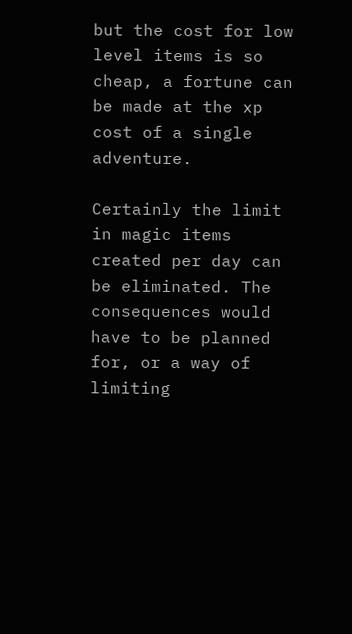but the cost for low level items is so cheap, a fortune can be made at the xp cost of a single adventure.

Certainly the limit in magic items created per day can be eliminated. The consequences would have to be planned for, or a way of limiting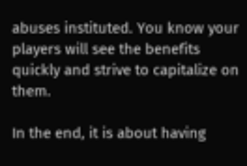abuses instituted. You know your players will see the benefits quickly and strive to capitalize on them.

In the end, it is about having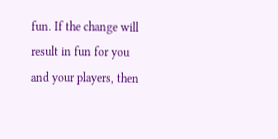fun. If the change will result in fun for you and your players, then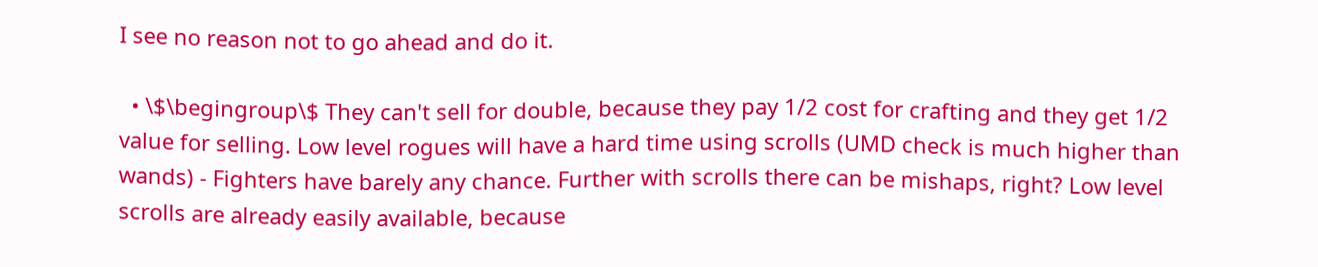I see no reason not to go ahead and do it.

  • \$\begingroup\$ They can't sell for double, because they pay 1/2 cost for crafting and they get 1/2 value for selling. Low level rogues will have a hard time using scrolls (UMD check is much higher than wands) - Fighters have barely any chance. Further with scrolls there can be mishaps, right? Low level scrolls are already easily available, because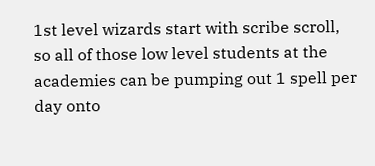1st level wizards start with scribe scroll, so all of those low level students at the academies can be pumping out 1 spell per day onto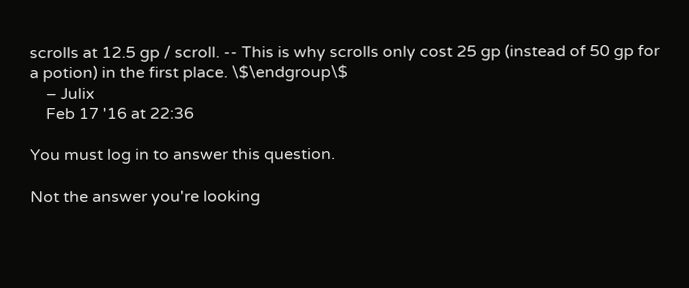scrolls at 12.5 gp / scroll. -- This is why scrolls only cost 25 gp (instead of 50 gp for a potion) in the first place. \$\endgroup\$
    – Julix
    Feb 17 '16 at 22:36

You must log in to answer this question.

Not the answer you're looking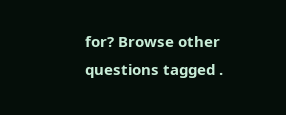for? Browse other questions tagged .